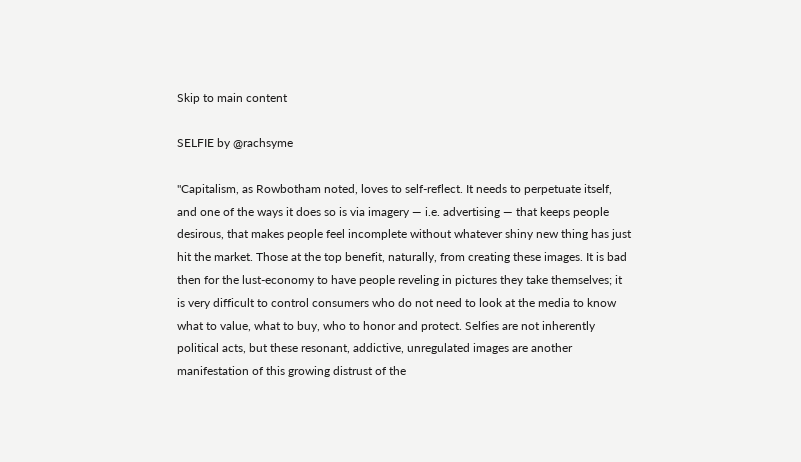Skip to main content

SELFIE by @rachsyme

"Capitalism, as Rowbotham noted, loves to self-reflect. It needs to perpetuate itself, and one of the ways it does so is via imagery — i.e. advertising — that keeps people desirous, that makes people feel incomplete without whatever shiny new thing has just hit the market. Those at the top benefit, naturally, from creating these images. It is bad then for the lust-economy to have people reveling in pictures they take themselves; it is very difficult to control consumers who do not need to look at the media to know what to value, what to buy, who to honor and protect. Selfies are not inherently political acts, but these resonant, addictive, unregulated images are another manifestation of this growing distrust of the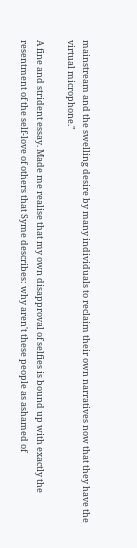mainstream and the swelling desire by many individuals to reclaim their own narratives now that they have the virtual microphone."

A fine and strident essay. Made me realise that my own disapproval of selfies is bound up with exactly the resentment of the self-love of others that Syme describes: why aren't these people as ashamed of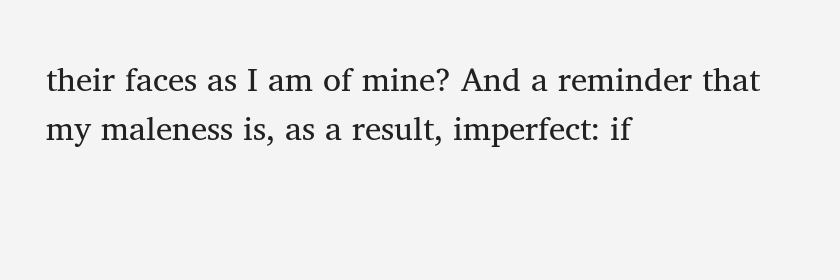their faces as I am of mine? And a reminder that my maleness is, as a result, imperfect: if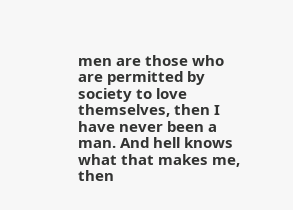men are those who are permitted by society to love themselves, then I have never been a man. And hell knows what that makes me, then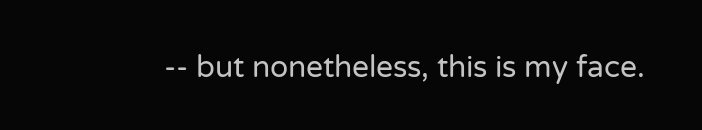-- but nonetheless, this is my face.